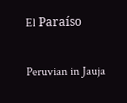El Paraíso

Peruvian in Jauja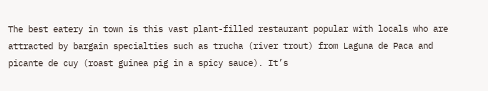The best eatery in town is this vast plant-filled restaurant popular with locals who are attracted by bargain specialties such as trucha (river trout) from Laguna de Paca and picante de cuy (roast guinea pig in a spicy sauce). It’s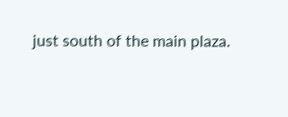just south of the main plaza.